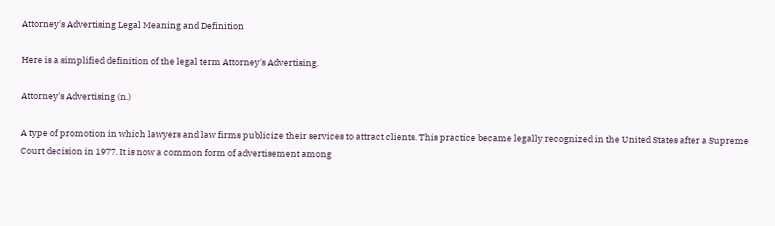Attorney's Advertising Legal Meaning and Definition

Here is a simplified definition of the legal term Attorney's Advertising.

Attorney's Advertising (n.)

A type of promotion in which lawyers and law firms publicize their services to attract clients. This practice became legally recognized in the United States after a Supreme Court decision in 1977. It is now a common form of advertisement among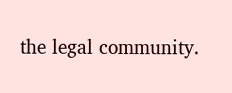the legal community.